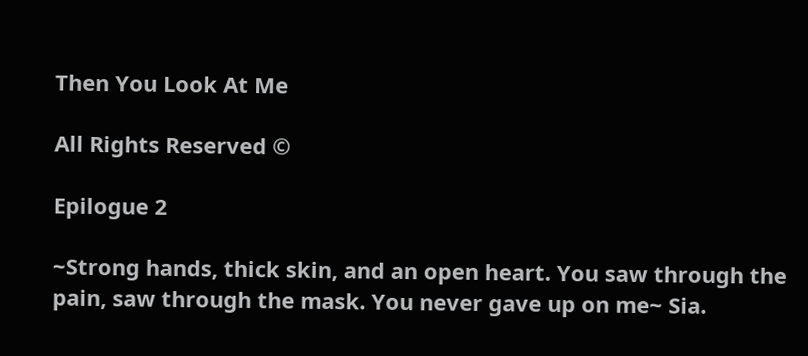Then You Look At Me

All Rights Reserved ©

Epilogue 2

~Strong hands, thick skin, and an open heart. You saw through the pain, saw through the mask. You never gave up on me~ Sia.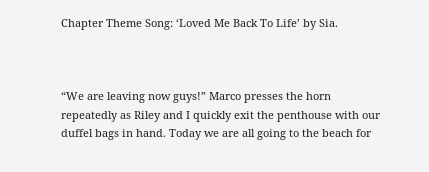Chapter Theme Song: ‘Loved Me Back To Life’ by Sia.



“We are leaving now guys!” Marco presses the horn repeatedly as Riley and I quickly exit the penthouse with our duffel bags in hand. Today we are all going to the beach for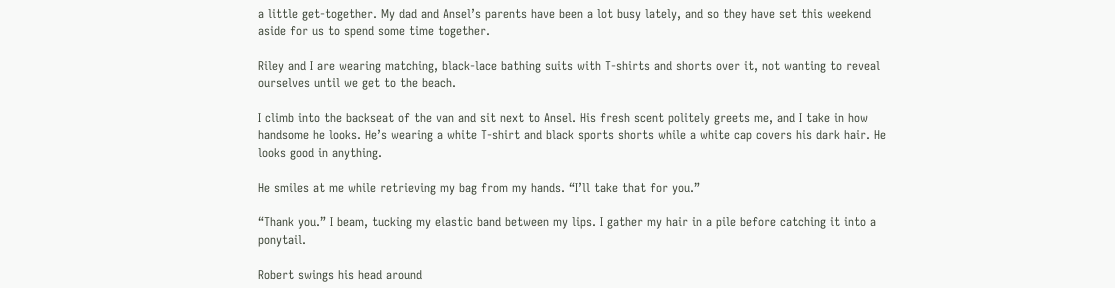a little get-together. My dad and Ansel’s parents have been a lot busy lately, and so they have set this weekend aside for us to spend some time together.

Riley and I are wearing matching, black-lace bathing suits with T-shirts and shorts over it, not wanting to reveal ourselves until we get to the beach.

I climb into the backseat of the van and sit next to Ansel. His fresh scent politely greets me, and I take in how handsome he looks. He’s wearing a white T-shirt and black sports shorts while a white cap covers his dark hair. He looks good in anything.

He smiles at me while retrieving my bag from my hands. “I’ll take that for you.”

“Thank you.” I beam, tucking my elastic band between my lips. I gather my hair in a pile before catching it into a ponytail.

Robert swings his head around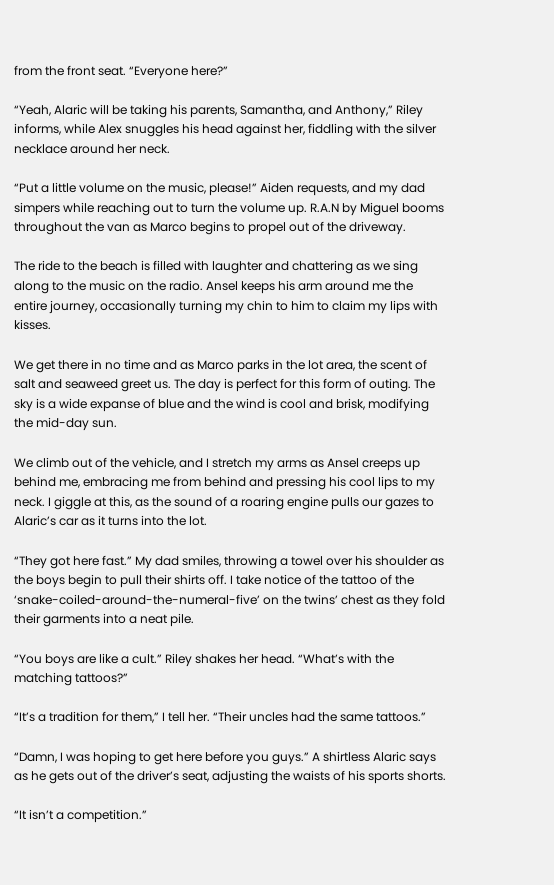from the front seat. “Everyone here?”

“Yeah, Alaric will be taking his parents, Samantha, and Anthony,” Riley informs, while Alex snuggles his head against her, fiddling with the silver necklace around her neck.

“Put a little volume on the music, please!” Aiden requests, and my dad simpers while reaching out to turn the volume up. R.A.N by Miguel booms throughout the van as Marco begins to propel out of the driveway.

The ride to the beach is filled with laughter and chattering as we sing along to the music on the radio. Ansel keeps his arm around me the entire journey, occasionally turning my chin to him to claim my lips with kisses.

We get there in no time and as Marco parks in the lot area, the scent of salt and seaweed greet us. The day is perfect for this form of outing. The sky is a wide expanse of blue and the wind is cool and brisk, modifying the mid-day sun.

We climb out of the vehicle, and I stretch my arms as Ansel creeps up behind me, embracing me from behind and pressing his cool lips to my neck. I giggle at this, as the sound of a roaring engine pulls our gazes to Alaric’s car as it turns into the lot.

“They got here fast.” My dad smiles, throwing a towel over his shoulder as the boys begin to pull their shirts off. I take notice of the tattoo of the ‘snake-coiled-around-the-numeral-five’ on the twins’ chest as they fold their garments into a neat pile.

“You boys are like a cult.” Riley shakes her head. “What’s with the matching tattoos?”

“It’s a tradition for them,” I tell her. “Their uncles had the same tattoos.”

“Damn, I was hoping to get here before you guys.” A shirtless Alaric says as he gets out of the driver’s seat, adjusting the waists of his sports shorts.

“It isn’t a competition.”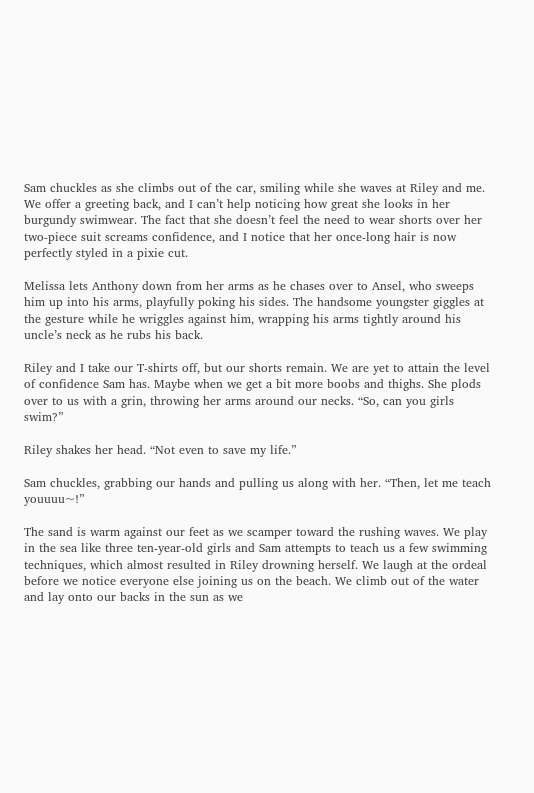Sam chuckles as she climbs out of the car, smiling while she waves at Riley and me. We offer a greeting back, and I can’t help noticing how great she looks in her burgundy swimwear. The fact that she doesn’t feel the need to wear shorts over her two-piece suit screams confidence, and I notice that her once-long hair is now perfectly styled in a pixie cut.

Melissa lets Anthony down from her arms as he chases over to Ansel, who sweeps him up into his arms, playfully poking his sides. The handsome youngster giggles at the gesture while he wriggles against him, wrapping his arms tightly around his uncle’s neck as he rubs his back.

Riley and I take our T-shirts off, but our shorts remain. We are yet to attain the level of confidence Sam has. Maybe when we get a bit more boobs and thighs. She plods over to us with a grin, throwing her arms around our necks. “So, can you girls swim?”

Riley shakes her head. “Not even to save my life.”

Sam chuckles, grabbing our hands and pulling us along with her. “Then, let me teach youuuu~!”

The sand is warm against our feet as we scamper toward the rushing waves. We play in the sea like three ten-year-old girls and Sam attempts to teach us a few swimming techniques, which almost resulted in Riley drowning herself. We laugh at the ordeal before we notice everyone else joining us on the beach. We climb out of the water and lay onto our backs in the sun as we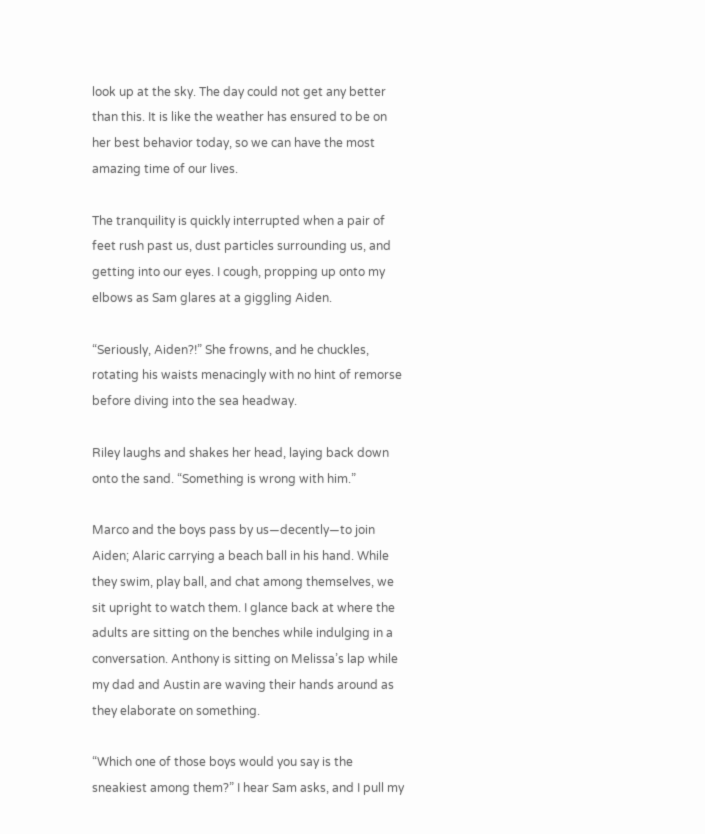look up at the sky. The day could not get any better than this. It is like the weather has ensured to be on her best behavior today, so we can have the most amazing time of our lives.

The tranquility is quickly interrupted when a pair of feet rush past us, dust particles surrounding us, and getting into our eyes. I cough, propping up onto my elbows as Sam glares at a giggling Aiden.

“Seriously, Aiden?!” She frowns, and he chuckles, rotating his waists menacingly with no hint of remorse before diving into the sea headway.

Riley laughs and shakes her head, laying back down onto the sand. “Something is wrong with him.”

Marco and the boys pass by us—decently—to join Aiden; Alaric carrying a beach ball in his hand. While they swim, play ball, and chat among themselves, we sit upright to watch them. I glance back at where the adults are sitting on the benches while indulging in a conversation. Anthony is sitting on Melissa’s lap while my dad and Austin are waving their hands around as they elaborate on something.

“Which one of those boys would you say is the sneakiest among them?” I hear Sam asks, and I pull my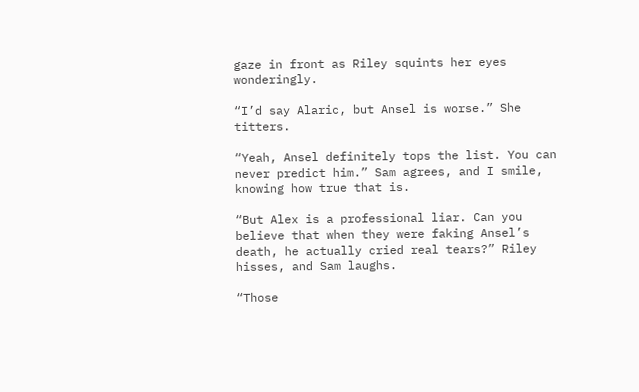gaze in front as Riley squints her eyes wonderingly.

“I’d say Alaric, but Ansel is worse.” She titters.

“Yeah, Ansel definitely tops the list. You can never predict him.” Sam agrees, and I smile, knowing how true that is.

“But Alex is a professional liar. Can you believe that when they were faking Ansel’s death, he actually cried real tears?” Riley hisses, and Sam laughs.

“Those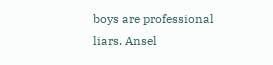boys are professional liars. Ansel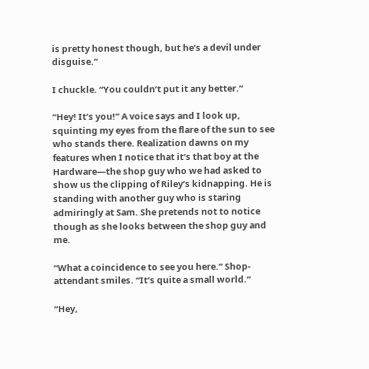is pretty honest though, but he’s a devil under disguise.”

I chuckle. “You couldn’t put it any better.”

“Hey! It’s you!” A voice says and I look up, squinting my eyes from the flare of the sun to see who stands there. Realization dawns on my features when I notice that it’s that boy at the Hardware—the shop guy who we had asked to show us the clipping of Riley’s kidnapping. He is standing with another guy who is staring admiringly at Sam. She pretends not to notice though as she looks between the shop guy and me.

“What a coincidence to see you here.” Shop-attendant smiles. “It’s quite a small world.”

“Hey,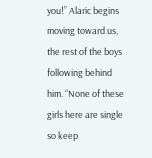you!” Alaric begins moving toward us, the rest of the boys following behind him. “None of these girls here are single so keep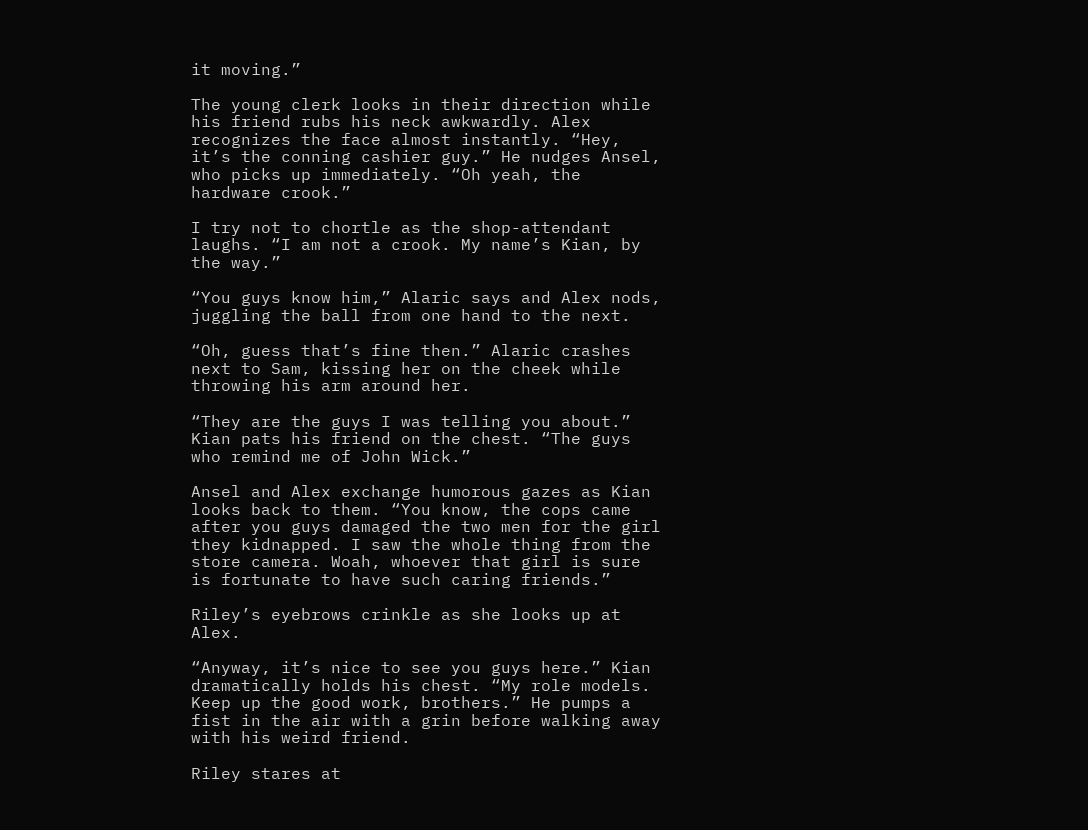it moving.”

The young clerk looks in their direction while his friend rubs his neck awkwardly. Alex recognizes the face almost instantly. “Hey, it’s the conning cashier guy.” He nudges Ansel, who picks up immediately. “Oh yeah, the hardware crook.”

I try not to chortle as the shop-attendant laughs. “I am not a crook. My name’s Kian, by the way.”

“You guys know him,” Alaric says and Alex nods, juggling the ball from one hand to the next.

“Oh, guess that’s fine then.” Alaric crashes next to Sam, kissing her on the cheek while throwing his arm around her.

“They are the guys I was telling you about.” Kian pats his friend on the chest. “The guys who remind me of John Wick.”

Ansel and Alex exchange humorous gazes as Kian looks back to them. “You know, the cops came after you guys damaged the two men for the girl they kidnapped. I saw the whole thing from the store camera. Woah, whoever that girl is sure is fortunate to have such caring friends.”

Riley’s eyebrows crinkle as she looks up at Alex.

“Anyway, it’s nice to see you guys here.” Kian dramatically holds his chest. “My role models. Keep up the good work, brothers.” He pumps a fist in the air with a grin before walking away with his weird friend.

Riley stares at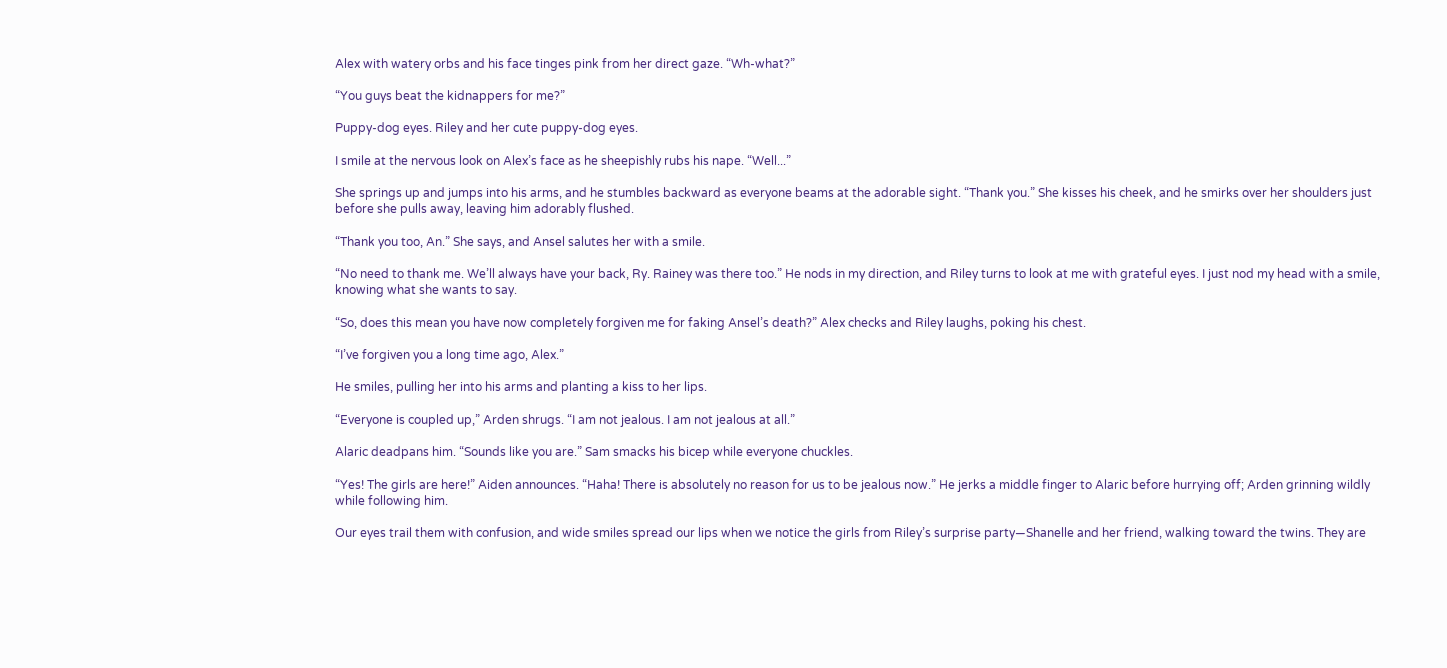Alex with watery orbs and his face tinges pink from her direct gaze. “Wh-what?”

“You guys beat the kidnappers for me?”

Puppy-dog eyes. Riley and her cute puppy-dog eyes.

I smile at the nervous look on Alex’s face as he sheepishly rubs his nape. “Well...”

She springs up and jumps into his arms, and he stumbles backward as everyone beams at the adorable sight. “Thank you.” She kisses his cheek, and he smirks over her shoulders just before she pulls away, leaving him adorably flushed.

“Thank you too, An.” She says, and Ansel salutes her with a smile.

“No need to thank me. We’ll always have your back, Ry. Rainey was there too.” He nods in my direction, and Riley turns to look at me with grateful eyes. I just nod my head with a smile, knowing what she wants to say.

“So, does this mean you have now completely forgiven me for faking Ansel’s death?” Alex checks and Riley laughs, poking his chest.

“I’ve forgiven you a long time ago, Alex.”

He smiles, pulling her into his arms and planting a kiss to her lips.

“Everyone is coupled up,” Arden shrugs. “I am not jealous. I am not jealous at all.”

Alaric deadpans him. “Sounds like you are.” Sam smacks his bicep while everyone chuckles.

“Yes! The girls are here!” Aiden announces. “Haha! There is absolutely no reason for us to be jealous now.” He jerks a middle finger to Alaric before hurrying off; Arden grinning wildly while following him.

Our eyes trail them with confusion, and wide smiles spread our lips when we notice the girls from Riley’s surprise party—Shanelle and her friend, walking toward the twins. They are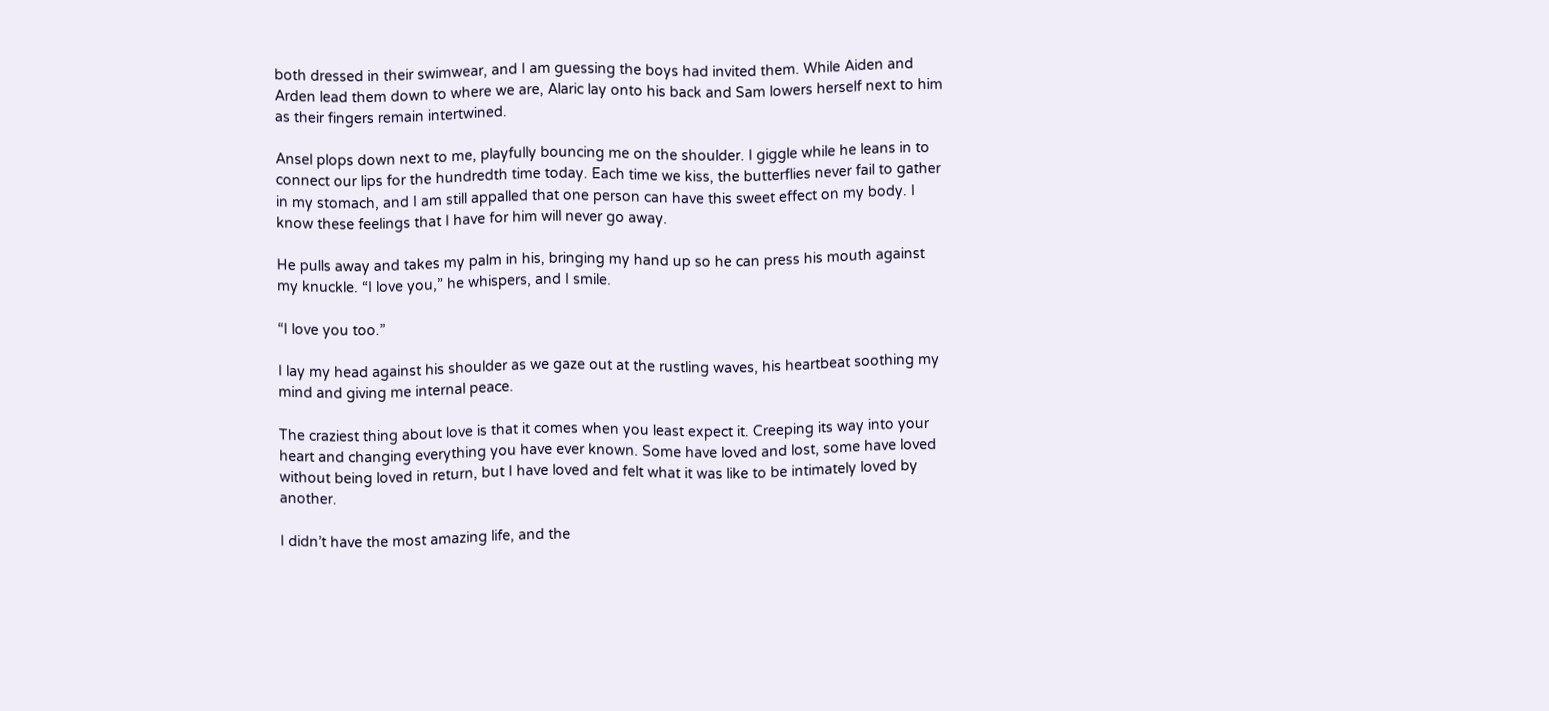both dressed in their swimwear, and I am guessing the boys had invited them. While Aiden and Arden lead them down to where we are, Alaric lay onto his back and Sam lowers herself next to him as their fingers remain intertwined.

Ansel plops down next to me, playfully bouncing me on the shoulder. I giggle while he leans in to connect our lips for the hundredth time today. Each time we kiss, the butterflies never fail to gather in my stomach, and I am still appalled that one person can have this sweet effect on my body. I know these feelings that I have for him will never go away.

He pulls away and takes my palm in his, bringing my hand up so he can press his mouth against my knuckle. “I love you,” he whispers, and I smile.

“I love you too.”

I lay my head against his shoulder as we gaze out at the rustling waves, his heartbeat soothing my mind and giving me internal peace.

The craziest thing about love is that it comes when you least expect it. Creeping its way into your heart and changing everything you have ever known. Some have loved and lost, some have loved without being loved in return, but I have loved and felt what it was like to be intimately loved by another.

I didn’t have the most amazing life, and the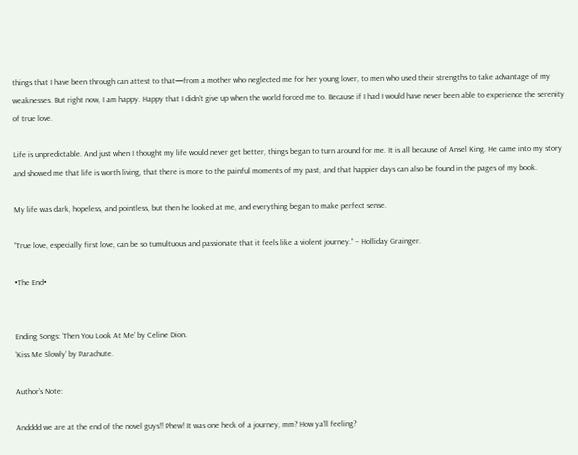things that I have been through can attest to that—from a mother who neglected me for her young lover, to men who used their strengths to take advantage of my weaknesses. But right now, I am happy. Happy that I didn’t give up when the world forced me to. Because if I had I would have never been able to experience the serenity of true love.

Life is unpredictable. And just when I thought my life would never get better, things began to turn around for me. It is all because of Ansel King. He came into my story and showed me that life is worth living, that there is more to the painful moments of my past, and that happier days can also be found in the pages of my book.

My life was dark, hopeless, and pointless, but then he looked at me, and everything began to make perfect sense.

“True love, especially first love, can be so tumultuous and passionate that it feels like a violent journey.” – Holliday Grainger.

•The End•


Ending Songs: ‘Then You Look At Me’ by Celine Dion.
‘Kiss Me Slowly’ by Parachute.

Author’s Note:

Andddd we are at the end of the novel guys!! Phew! It was one heck of a journey, mm? How ya’ll feeling?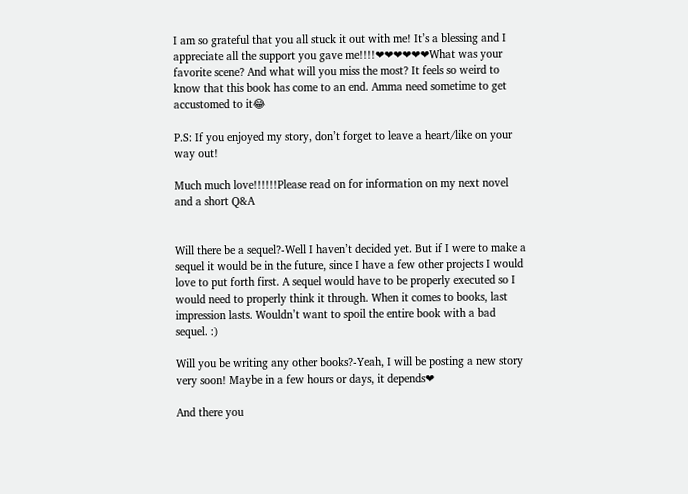I am so grateful that you all stuck it out with me! It’s a blessing and I appreciate all the support you gave me!!!!❤❤❤❤❤❤What was your favorite scene? And what will you miss the most? It feels so weird to know that this book has come to an end. Amma need sometime to get accustomed to it😂

P.S: If you enjoyed my story, don’t forget to leave a heart/like on your way out!

Much much love!!!!!!Please read on for information on my next novel and a short Q&A


Will there be a sequel?-Well I haven’t decided yet. But if I were to make a sequel it would be in the future, since I have a few other projects I would love to put forth first. A sequel would have to be properly executed so I would need to properly think it through. When it comes to books, last impression lasts. Wouldn’t want to spoil the entire book with a bad sequel. :)

Will you be writing any other books?-Yeah, I will be posting a new story very soon! Maybe in a few hours or days, it depends❤

And there you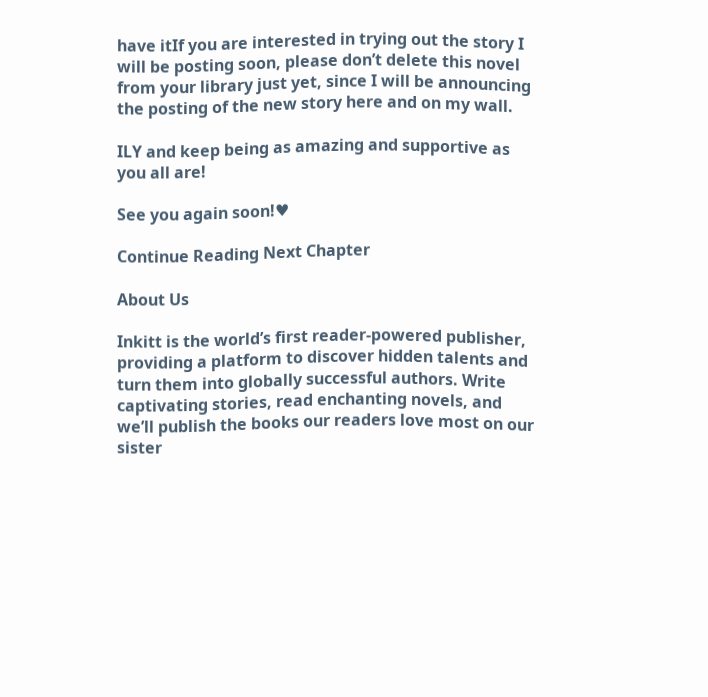have itIf you are interested in trying out the story I will be posting soon, please don’t delete this novel from your library just yet, since I will be announcing the posting of the new story here and on my wall.

ILY and keep being as amazing and supportive as you all are!

See you again soon!♥

Continue Reading Next Chapter

About Us

Inkitt is the world’s first reader-powered publisher, providing a platform to discover hidden talents and turn them into globally successful authors. Write captivating stories, read enchanting novels, and we’ll publish the books our readers love most on our sister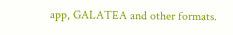app, GALATEA and other formats.